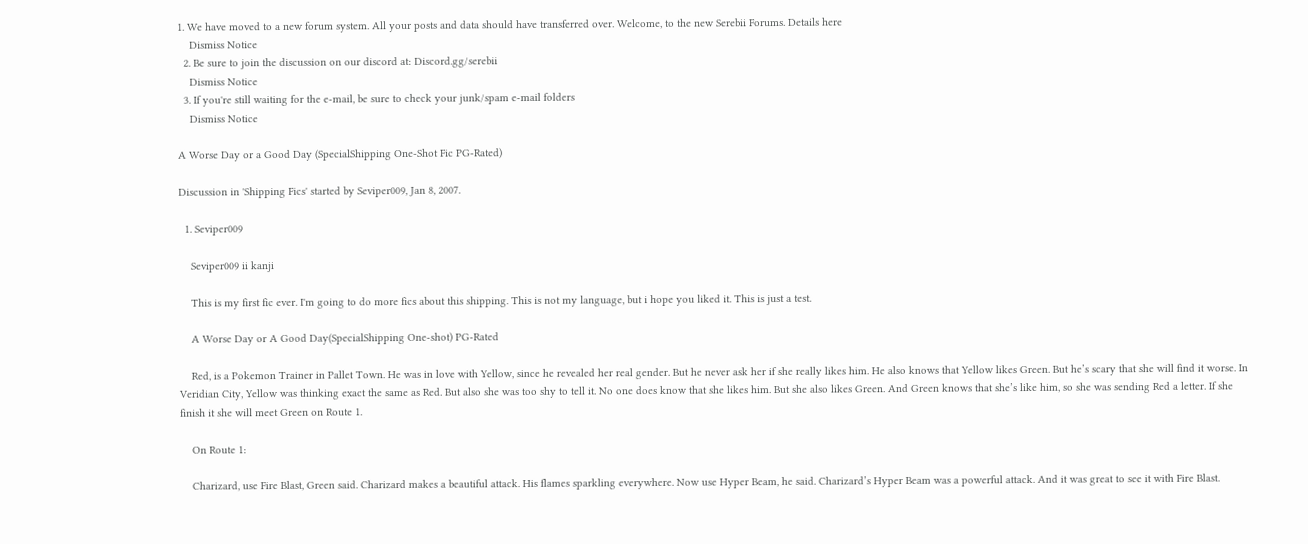1. We have moved to a new forum system. All your posts and data should have transferred over. Welcome, to the new Serebii Forums. Details here
    Dismiss Notice
  2. Be sure to join the discussion on our discord at: Discord.gg/serebii
    Dismiss Notice
  3. If you're still waiting for the e-mail, be sure to check your junk/spam e-mail folders
    Dismiss Notice

A Worse Day or a Good Day (SpecialShipping One-Shot Fic PG-Rated)

Discussion in 'Shipping Fics' started by Seviper009, Jan 8, 2007.

  1. Seviper009

    Seviper009 ii kanji

    This is my first fic ever. I'm going to do more fics about this shipping. This is not my language, but i hope you liked it. This is just a test.

    A Worse Day or A Good Day(SpecialShipping One-shot) PG-Rated

    Red, is a Pokemon Trainer in Pallet Town. He was in love with Yellow, since he revealed her real gender. But he never ask her if she really likes him. He also knows that Yellow likes Green. But he’s scary that she will find it worse. In Veridian City, Yellow was thinking exact the same as Red. But also she was too shy to tell it. No one does know that she likes him. But she also likes Green. And Green knows that she’s like him, so she was sending Red a letter. If she finish it she will meet Green on Route 1.

    On Route 1:

    Charizard, use Fire Blast, Green said. Charizard makes a beautiful attack. His flames sparkling everywhere. Now use Hyper Beam, he said. Charizard’s Hyper Beam was a powerful attack. And it was great to see it with Fire Blast.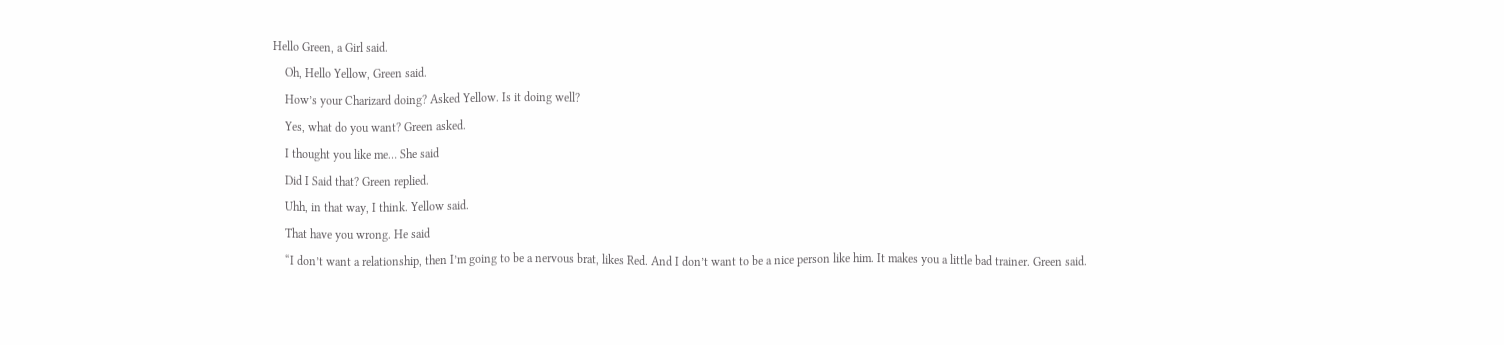Hello Green, a Girl said.
    Oh, Hello Yellow, Green said.
    How’s your Charizard doing? Asked Yellow. Is it doing well?
    Yes, what do you want? Green asked.
    I thought you like me… She said
    Did I Said that? Green replied.
    Uhh, in that way, I think. Yellow said.
    That have you wrong. He said
    “I don’t want a relationship, then I’m going to be a nervous brat, likes Red. And I don’t want to be a nice person like him. It makes you a little bad trainer. Green said.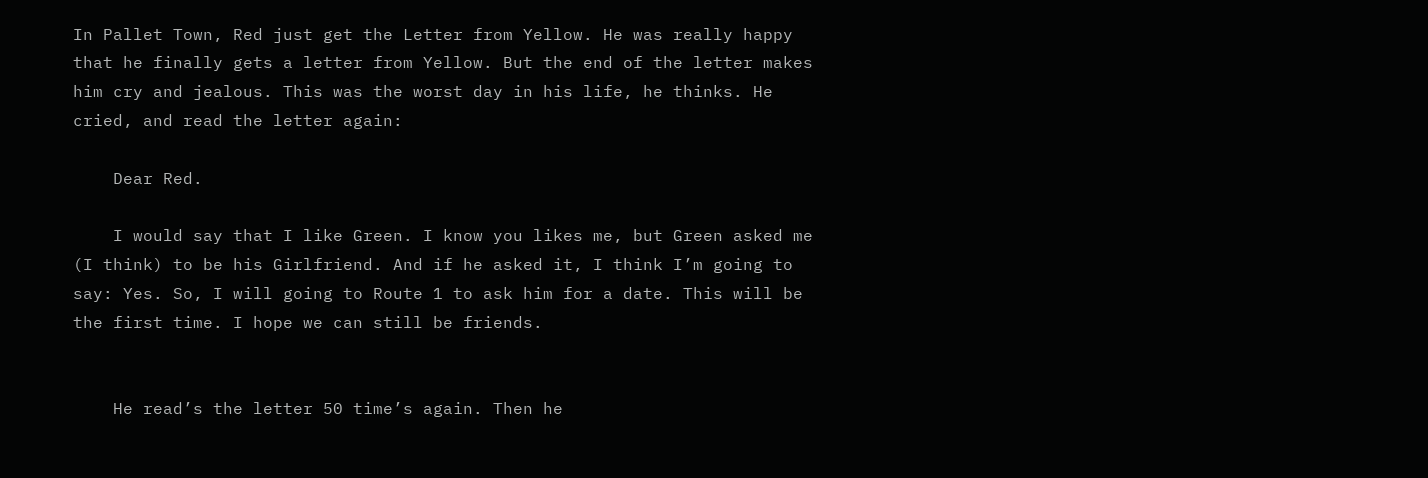In Pallet Town, Red just get the Letter from Yellow. He was really happy that he finally gets a letter from Yellow. But the end of the letter makes him cry and jealous. This was the worst day in his life, he thinks. He cried, and read the letter again:

    Dear Red.

    I would say that I like Green. I know you likes me, but Green asked me (I think) to be his Girlfriend. And if he asked it, I think I’m going to say: Yes. So, I will going to Route 1 to ask him for a date. This will be the first time. I hope we can still be friends.


    He read’s the letter 50 time’s again. Then he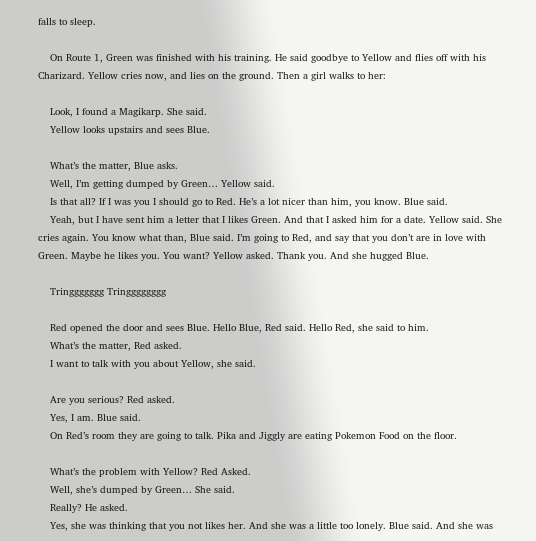falls to sleep.

    On Route 1, Green was finished with his training. He said goodbye to Yellow and flies off with his Charizard. Yellow cries now, and lies on the ground. Then a girl walks to her:

    Look, I found a Magikarp. She said.
    Yellow looks upstairs and sees Blue.

    What’s the matter, Blue asks.
    Well, I’m getting dumped by Green… Yellow said.
    Is that all? If I was you I should go to Red. He’s a lot nicer than him, you know. Blue said.
    Yeah, but I have sent him a letter that I likes Green. And that I asked him for a date. Yellow said. She cries again. You know what than, Blue said. I’m going to Red, and say that you don’t are in love with Green. Maybe he likes you. You want? Yellow asked. Thank you. And she hugged Blue.

    Tringgggggg Tringggggggg

    Red opened the door and sees Blue. Hello Blue, Red said. Hello Red, she said to him.
    What’s the matter, Red asked.
    I want to talk with you about Yellow, she said.

    Are you serious? Red asked.
    Yes, I am. Blue said.
    On Red’s room they are going to talk. Pika and Jiggly are eating Pokemon Food on the floor.

    What’s the problem with Yellow? Red Asked.
    Well, she’s dumped by Green… She said.
    Really? He asked.
    Yes, she was thinking that you not likes her. And she was a little too lonely. Blue said. And she was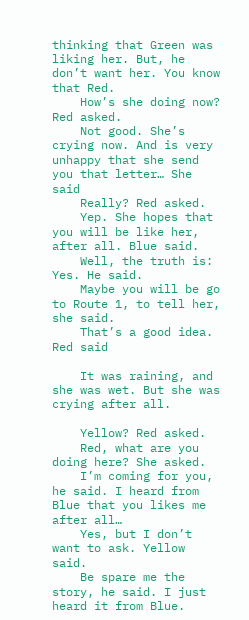thinking that Green was liking her. But, he don’t want her. You know that Red.
    How’s she doing now? Red asked.
    Not good. She’s crying now. And is very unhappy that she send you that letter… She said
    Really? Red asked.
    Yep. She hopes that you will be like her, after all. Blue said.
    Well, the truth is: Yes. He said.
    Maybe you will be go to Route 1, to tell her, she said.
    That’s a good idea. Red said

    It was raining, and she was wet. But she was crying after all.

    Yellow? Red asked.
    Red, what are you doing here? She asked.
    I’m coming for you, he said. I heard from Blue that you likes me after all…
    Yes, but I don’t want to ask. Yellow said.
    Be spare me the story, he said. I just heard it from Blue.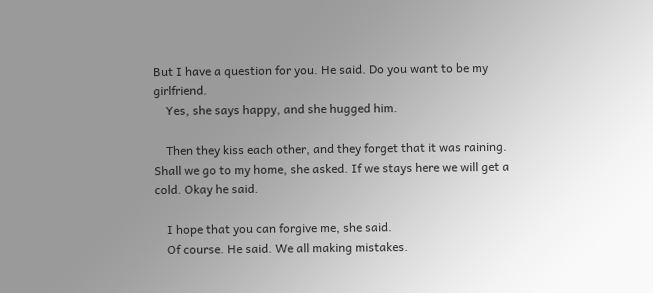But I have a question for you. He said. Do you want to be my girlfriend.
    Yes, she says happy, and she hugged him.

    Then they kiss each other, and they forget that it was raining. Shall we go to my home, she asked. If we stays here we will get a cold. Okay he said.

    I hope that you can forgive me, she said.
    Of course. He said. We all making mistakes.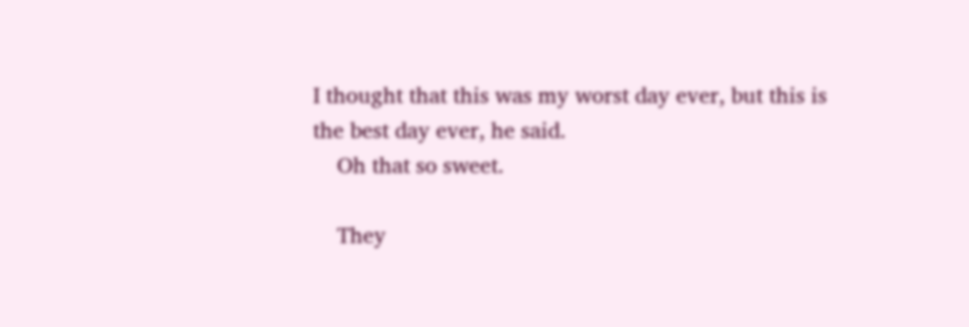I thought that this was my worst day ever, but this is the best day ever, he said.
    Oh that so sweet.

    They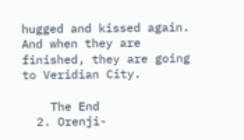hugged and kissed again. And when they are finished, they are going to Veridian City.

    The End
  2. Orenji-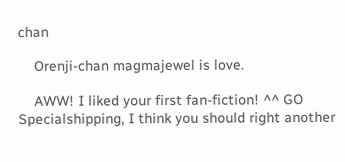chan

    Orenji-chan magmajewel is love.

    AWW! I liked your first fan-fiction! ^^ GO Specialshipping, I think you should right another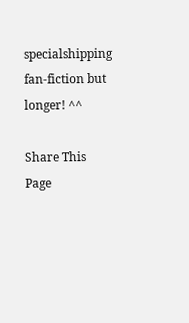specialshipping fan-fiction but longer! ^^

Share This Page